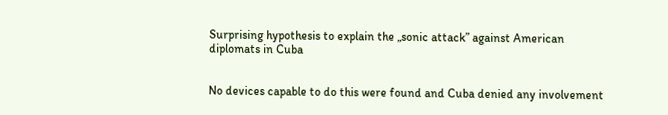Surprising hypothesis to explain the „sonic attack” against American diplomats in Cuba


No devices capable to do this were found and Cuba denied any involvement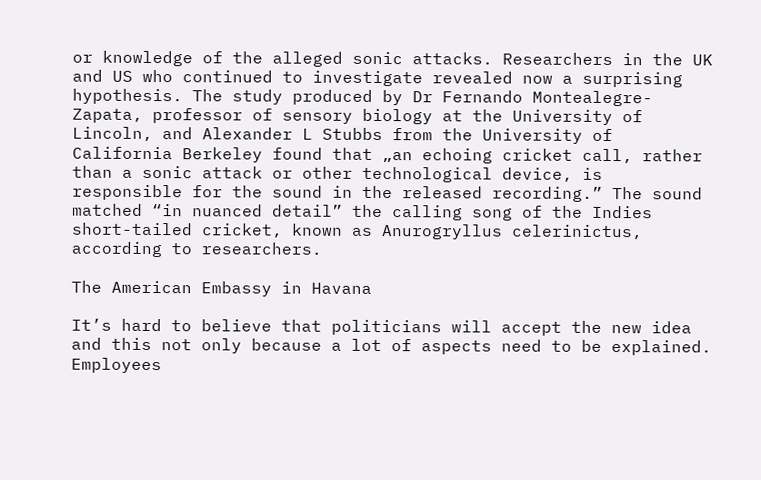or knowledge of the alleged sonic attacks. Researchers in the UK and US who continued to investigate revealed now a surprising hypothesis. The study produced by Dr Fernando Montealegre-Zapata, professor of sensory biology at the University of Lincoln, and Alexander L Stubbs from the University of California Berkeley found that „an echoing cricket call, rather than a sonic attack or other technological device, is responsible for the sound in the released recording.” The sound matched “in nuanced detail” the calling song of the Indies short-tailed cricket, known as Anurogryllus celerinictus, according to researchers.

The American Embassy in Havana

It’s hard to believe that politicians will accept the new idea and this not only because a lot of aspects need to be explained. Employees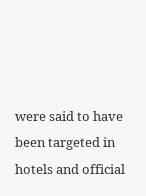were said to have been targeted in hotels and official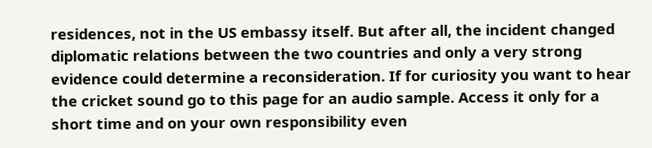residences, not in the US embassy itself. But after all, the incident changed diplomatic relations between the two countries and only a very strong evidence could determine a reconsideration. If for curiosity you want to hear the cricket sound go to this page for an audio sample. Access it only for a short time and on your own responsibility even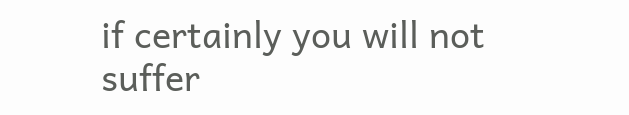if certainly you will not suffer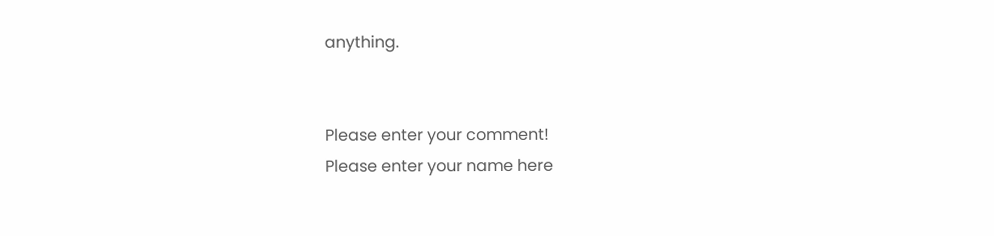anything.


Please enter your comment!
Please enter your name here